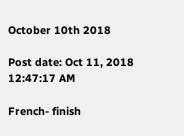October 10th 2018

Post date: Oct 11, 2018 12:47:17 AM

French- finish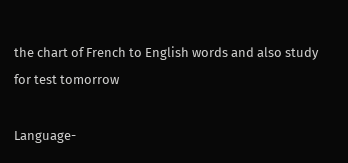the chart of French to English words and also study for test tomorrow

Language-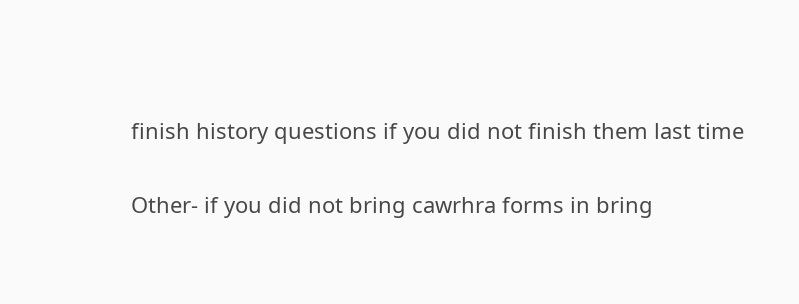finish history questions if you did not finish them last time

Other- if you did not bring cawrhra forms in bring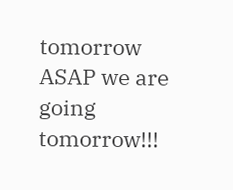tomorrow ASAP we are going tomorrow!!!